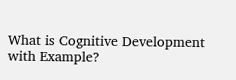What is Cognitive Development with Example?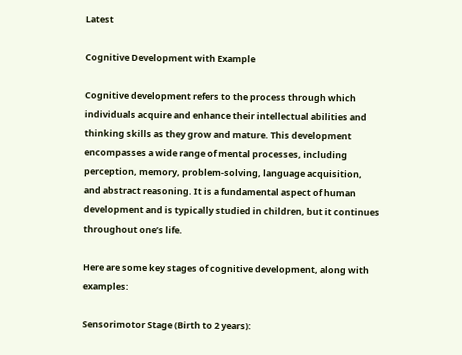Latest

Cognitive Development with Example

Cognitive development refers to the process through which individuals acquire and enhance their intellectual abilities and thinking skills as they grow and mature. This development encompasses a wide range of mental processes, including perception, memory, problem-solving, language acquisition, and abstract reasoning. It is a fundamental aspect of human development and is typically studied in children, but it continues throughout one’s life.

Here are some key stages of cognitive development, along with examples:

Sensorimotor Stage (Birth to 2 years):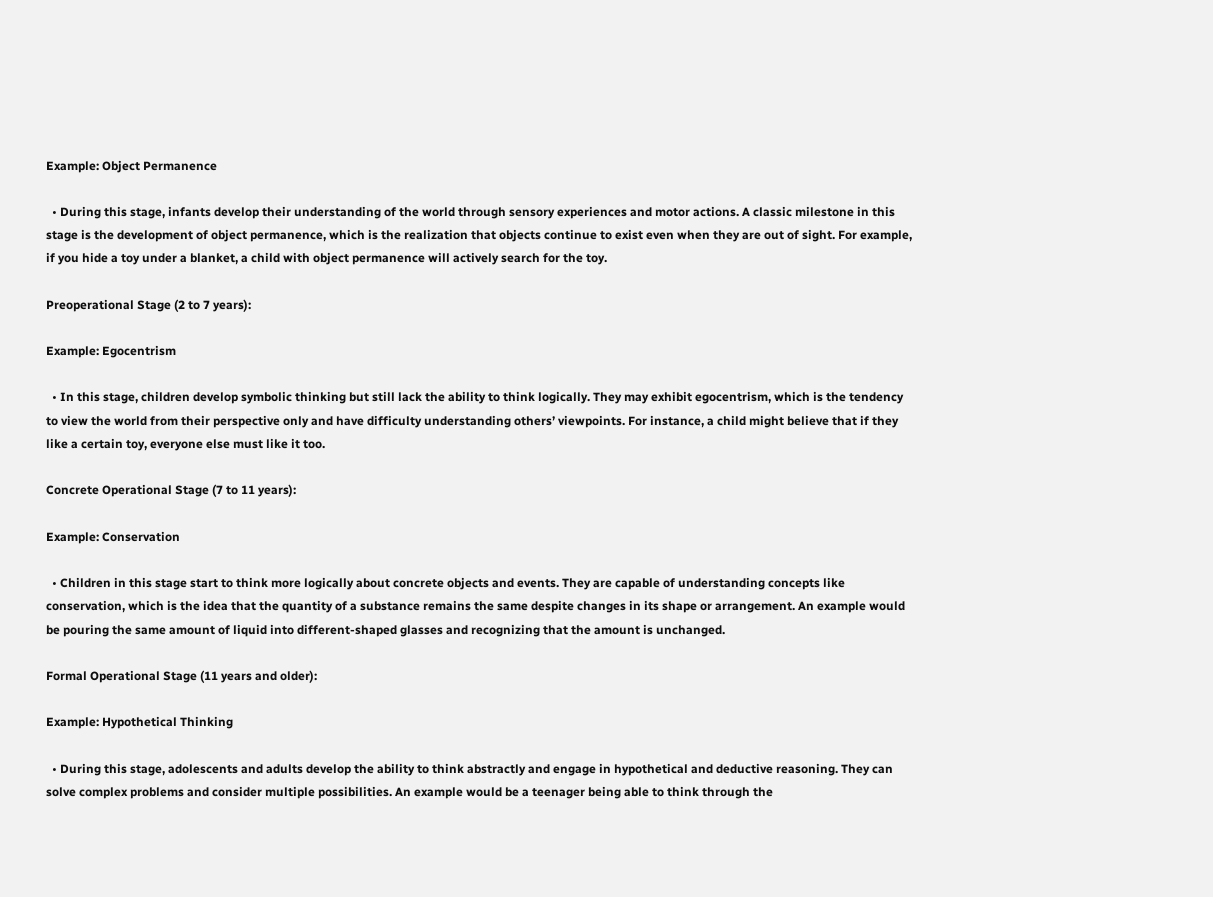Example: Object Permanence

  • During this stage, infants develop their understanding of the world through sensory experiences and motor actions. A classic milestone in this stage is the development of object permanence, which is the realization that objects continue to exist even when they are out of sight. For example, if you hide a toy under a blanket, a child with object permanence will actively search for the toy.

Preoperational Stage (2 to 7 years):

Example: Egocentrism

  • In this stage, children develop symbolic thinking but still lack the ability to think logically. They may exhibit egocentrism, which is the tendency to view the world from their perspective only and have difficulty understanding others’ viewpoints. For instance, a child might believe that if they like a certain toy, everyone else must like it too.

Concrete Operational Stage (7 to 11 years):

Example: Conservation

  • Children in this stage start to think more logically about concrete objects and events. They are capable of understanding concepts like conservation, which is the idea that the quantity of a substance remains the same despite changes in its shape or arrangement. An example would be pouring the same amount of liquid into different-shaped glasses and recognizing that the amount is unchanged.

Formal Operational Stage (11 years and older):

Example: Hypothetical Thinking

  • During this stage, adolescents and adults develop the ability to think abstractly and engage in hypothetical and deductive reasoning. They can solve complex problems and consider multiple possibilities. An example would be a teenager being able to think through the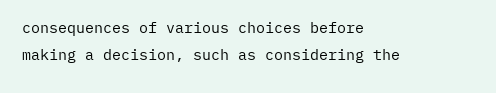consequences of various choices before making a decision, such as considering the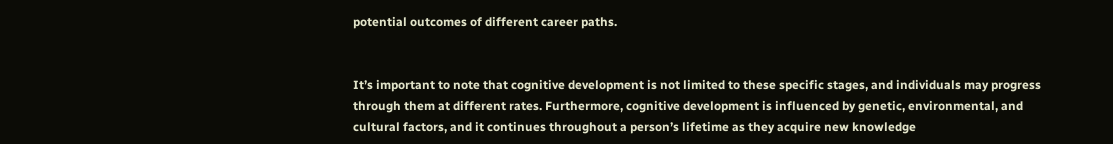potential outcomes of different career paths.


It’s important to note that cognitive development is not limited to these specific stages, and individuals may progress through them at different rates. Furthermore, cognitive development is influenced by genetic, environmental, and cultural factors, and it continues throughout a person’s lifetime as they acquire new knowledge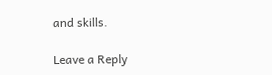and skills.

Leave a Reply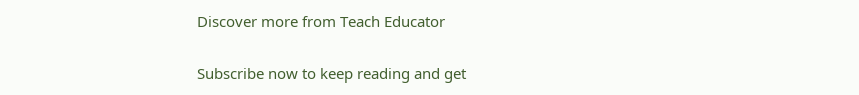Discover more from Teach Educator

Subscribe now to keep reading and get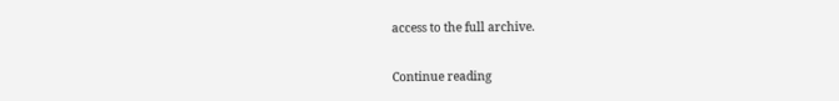access to the full archive.

Continue reading